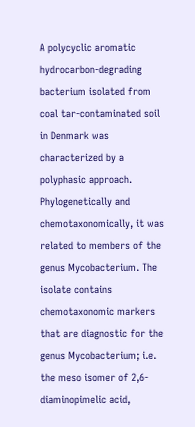A polycyclic aromatic hydrocarbon-degrading bacterium isolated from coal tar-contaminated soil in Denmark was characterized by a polyphasic approach. Phylogenetically and chemotaxonomically, it was related to members of the genus Mycobacterium. The isolate contains chemotaxonomic markers that are diagnostic for the genus Mycobacterium; i.e. the meso isomer of 2,6-diaminopimelic acid,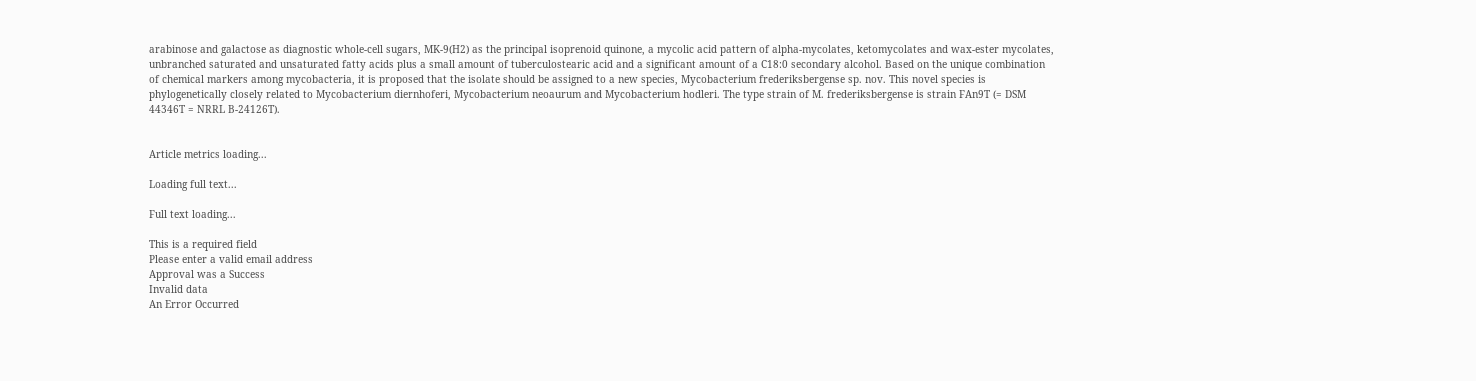arabinose and galactose as diagnostic whole-cell sugars, MK-9(H2) as the principal isoprenoid quinone, a mycolic acid pattern of alpha-mycolates, ketomycolates and wax-ester mycolates, unbranched saturated and unsaturated fatty acids plus a small amount of tuberculostearic acid and a significant amount of a C18:0 secondary alcohol. Based on the unique combination of chemical markers among mycobacteria, it is proposed that the isolate should be assigned to a new species, Mycobacterium frederiksbergense sp. nov. This novel species is phylogenetically closely related to Mycobacterium diernhoferi, Mycobacterium neoaurum and Mycobacterium hodleri. The type strain of M. frederiksbergense is strain FAn9T (= DSM 44346T = NRRL B-24126T).


Article metrics loading...

Loading full text...

Full text loading...

This is a required field
Please enter a valid email address
Approval was a Success
Invalid data
An Error Occurred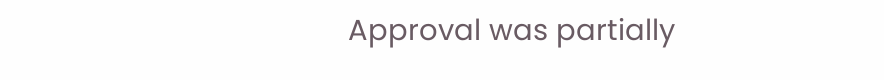Approval was partially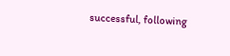successful, following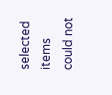selected items could not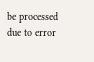be processed due to error